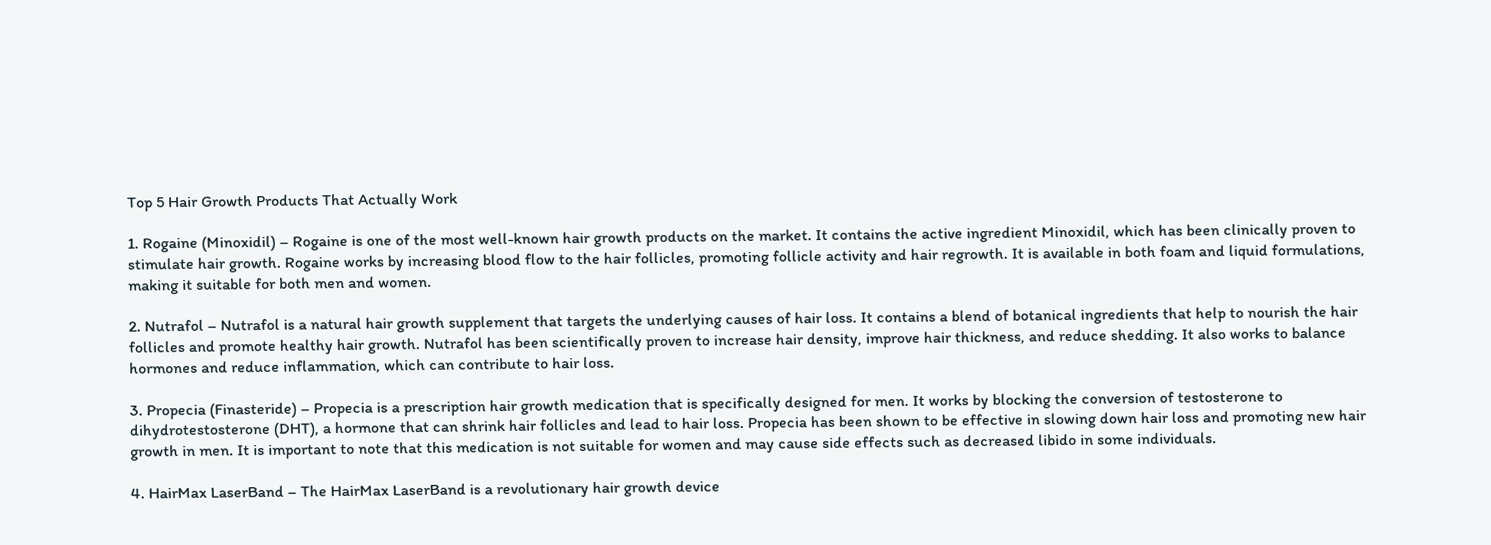Top 5 Hair Growth Products That Actually Work

1. Rogaine (Minoxidil) – Rogaine is one of the most well-known hair growth products on the market. It contains the active ingredient Minoxidil, which has been clinically proven to stimulate hair growth. Rogaine works by increasing blood flow to the hair follicles, promoting follicle activity and hair regrowth. It is available in both foam and liquid formulations, making it suitable for both men and women.

2. Nutrafol – Nutrafol is a natural hair growth supplement that targets the underlying causes of hair loss. It contains a blend of botanical ingredients that help to nourish the hair follicles and promote healthy hair growth. Nutrafol has been scientifically proven to increase hair density, improve hair thickness, and reduce shedding. It also works to balance hormones and reduce inflammation, which can contribute to hair loss.

3. Propecia (Finasteride) – Propecia is a prescription hair growth medication that is specifically designed for men. It works by blocking the conversion of testosterone to dihydrotestosterone (DHT), a hormone that can shrink hair follicles and lead to hair loss. Propecia has been shown to be effective in slowing down hair loss and promoting new hair growth in men. It is important to note that this medication is not suitable for women and may cause side effects such as decreased libido in some individuals.

4. HairMax LaserBand – The HairMax LaserBand is a revolutionary hair growth device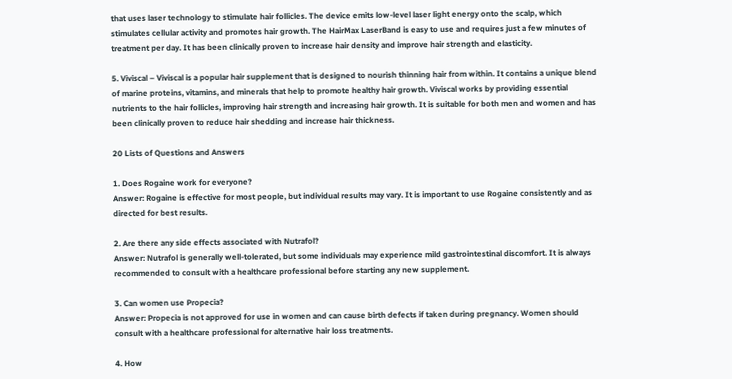that uses laser technology to stimulate hair follicles. The device emits low-level laser light energy onto the scalp, which stimulates cellular activity and promotes hair growth. The HairMax LaserBand is easy to use and requires just a few minutes of treatment per day. It has been clinically proven to increase hair density and improve hair strength and elasticity.

5. Viviscal – Viviscal is a popular hair supplement that is designed to nourish thinning hair from within. It contains a unique blend of marine proteins, vitamins, and minerals that help to promote healthy hair growth. Viviscal works by providing essential nutrients to the hair follicles, improving hair strength and increasing hair growth. It is suitable for both men and women and has been clinically proven to reduce hair shedding and increase hair thickness.

20 Lists of Questions and Answers

1. Does Rogaine work for everyone?
Answer: Rogaine is effective for most people, but individual results may vary. It is important to use Rogaine consistently and as directed for best results.

2. Are there any side effects associated with Nutrafol?
Answer: Nutrafol is generally well-tolerated, but some individuals may experience mild gastrointestinal discomfort. It is always recommended to consult with a healthcare professional before starting any new supplement.

3. Can women use Propecia?
Answer: Propecia is not approved for use in women and can cause birth defects if taken during pregnancy. Women should consult with a healthcare professional for alternative hair loss treatments.

4. How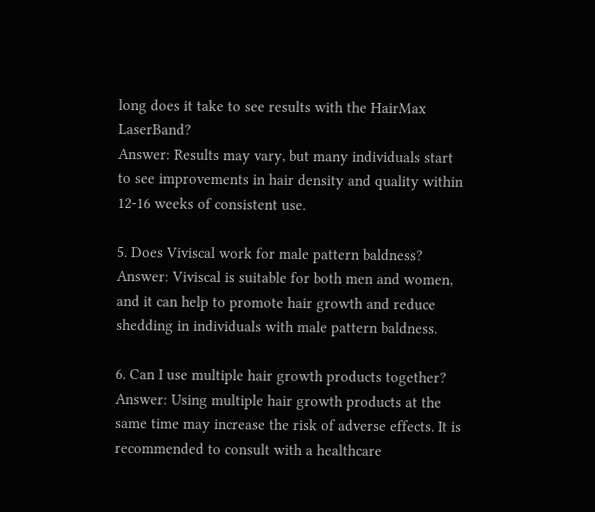long does it take to see results with the HairMax LaserBand?
Answer: Results may vary, but many individuals start to see improvements in hair density and quality within 12-16 weeks of consistent use.

5. Does Viviscal work for male pattern baldness?
Answer: Viviscal is suitable for both men and women, and it can help to promote hair growth and reduce shedding in individuals with male pattern baldness.

6. Can I use multiple hair growth products together?
Answer: Using multiple hair growth products at the same time may increase the risk of adverse effects. It is recommended to consult with a healthcare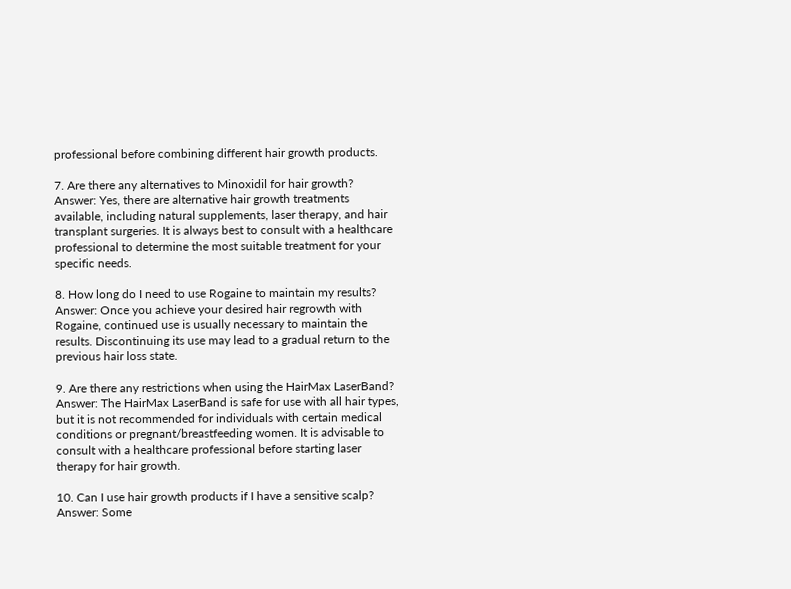professional before combining different hair growth products.

7. Are there any alternatives to Minoxidil for hair growth?
Answer: Yes, there are alternative hair growth treatments available, including natural supplements, laser therapy, and hair transplant surgeries. It is always best to consult with a healthcare professional to determine the most suitable treatment for your specific needs.

8. How long do I need to use Rogaine to maintain my results?
Answer: Once you achieve your desired hair regrowth with Rogaine, continued use is usually necessary to maintain the results. Discontinuing its use may lead to a gradual return to the previous hair loss state.

9. Are there any restrictions when using the HairMax LaserBand?
Answer: The HairMax LaserBand is safe for use with all hair types, but it is not recommended for individuals with certain medical conditions or pregnant/breastfeeding women. It is advisable to consult with a healthcare professional before starting laser therapy for hair growth.

10. Can I use hair growth products if I have a sensitive scalp?
Answer: Some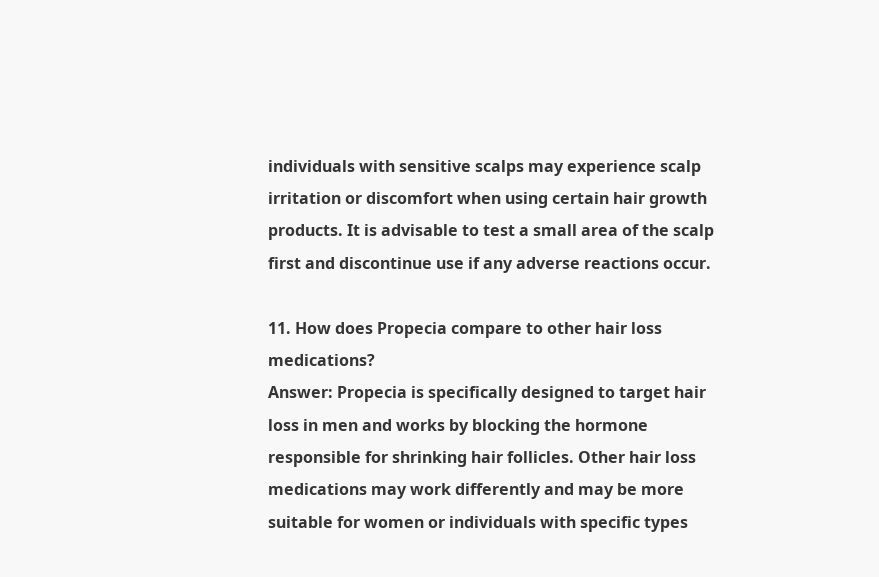individuals with sensitive scalps may experience scalp irritation or discomfort when using certain hair growth products. It is advisable to test a small area of the scalp first and discontinue use if any adverse reactions occur.

11. How does Propecia compare to other hair loss medications?
Answer: Propecia is specifically designed to target hair loss in men and works by blocking the hormone responsible for shrinking hair follicles. Other hair loss medications may work differently and may be more suitable for women or individuals with specific types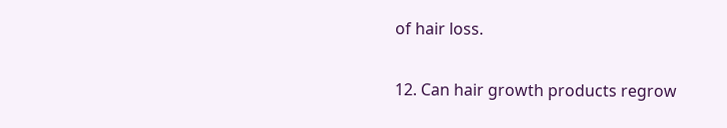of hair loss.

12. Can hair growth products regrow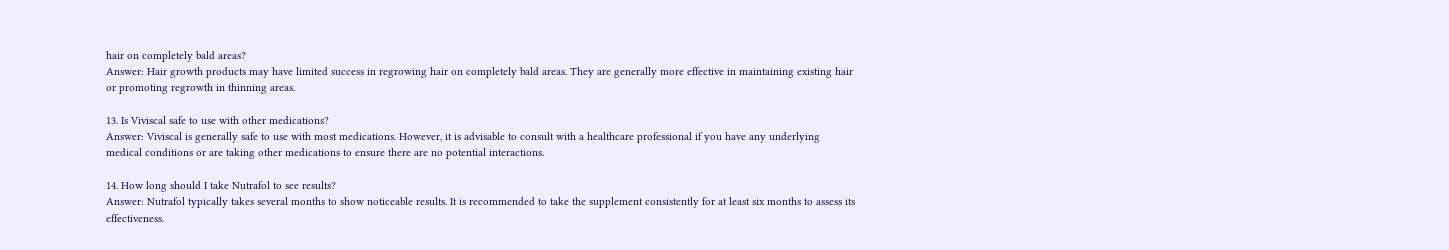hair on completely bald areas?
Answer: Hair growth products may have limited success in regrowing hair on completely bald areas. They are generally more effective in maintaining existing hair or promoting regrowth in thinning areas.

13. Is Viviscal safe to use with other medications?
Answer: Viviscal is generally safe to use with most medications. However, it is advisable to consult with a healthcare professional if you have any underlying medical conditions or are taking other medications to ensure there are no potential interactions.

14. How long should I take Nutrafol to see results?
Answer: Nutrafol typically takes several months to show noticeable results. It is recommended to take the supplement consistently for at least six months to assess its effectiveness.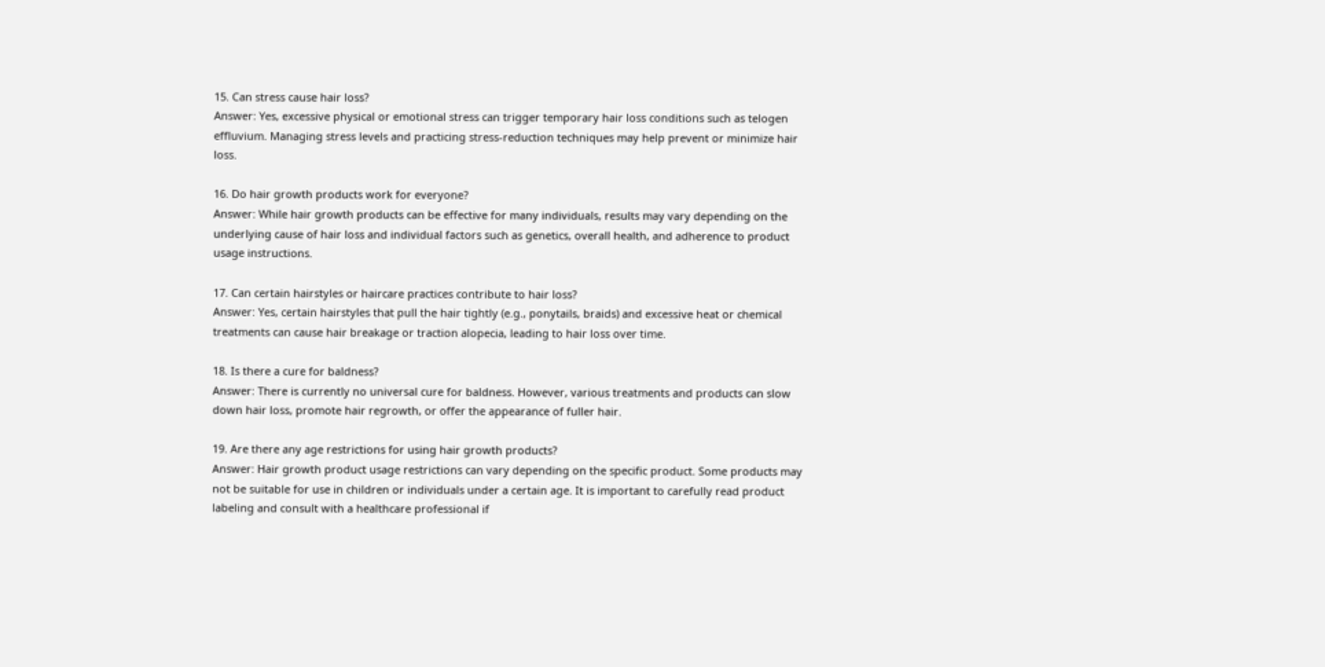15. Can stress cause hair loss?
Answer: Yes, excessive physical or emotional stress can trigger temporary hair loss conditions such as telogen effluvium. Managing stress levels and practicing stress-reduction techniques may help prevent or minimize hair loss.

16. Do hair growth products work for everyone?
Answer: While hair growth products can be effective for many individuals, results may vary depending on the underlying cause of hair loss and individual factors such as genetics, overall health, and adherence to product usage instructions.

17. Can certain hairstyles or haircare practices contribute to hair loss?
Answer: Yes, certain hairstyles that pull the hair tightly (e.g., ponytails, braids) and excessive heat or chemical treatments can cause hair breakage or traction alopecia, leading to hair loss over time.

18. Is there a cure for baldness?
Answer: There is currently no universal cure for baldness. However, various treatments and products can slow down hair loss, promote hair regrowth, or offer the appearance of fuller hair.

19. Are there any age restrictions for using hair growth products?
Answer: Hair growth product usage restrictions can vary depending on the specific product. Some products may not be suitable for use in children or individuals under a certain age. It is important to carefully read product labeling and consult with a healthcare professional if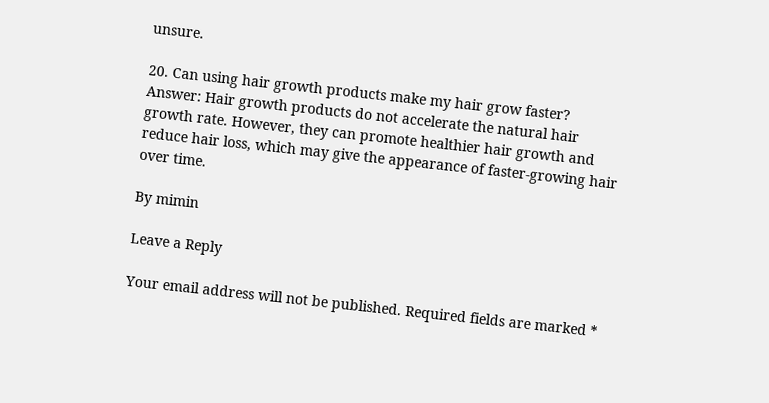unsure.

20. Can using hair growth products make my hair grow faster?
Answer: Hair growth products do not accelerate the natural hair growth rate. However, they can promote healthier hair growth and reduce hair loss, which may give the appearance of faster-growing hair over time.

By mimin

Leave a Reply

Your email address will not be published. Required fields are marked *